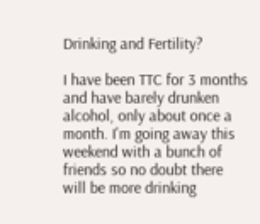Drinking and Fertility?

I have been TTC for 3 months and have barely drunken alcohol, only about once a month. I'm going away this weekend with a bunch of friends so no doubt there will be more drinking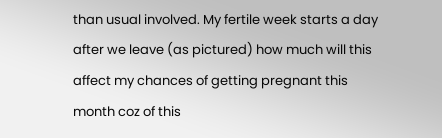than usual involved. My fertile week starts a day after we leave (as pictured) how much will this affect my chances of getting pregnant this month coz of this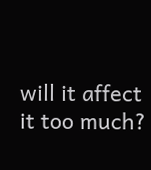will it affect it too much?